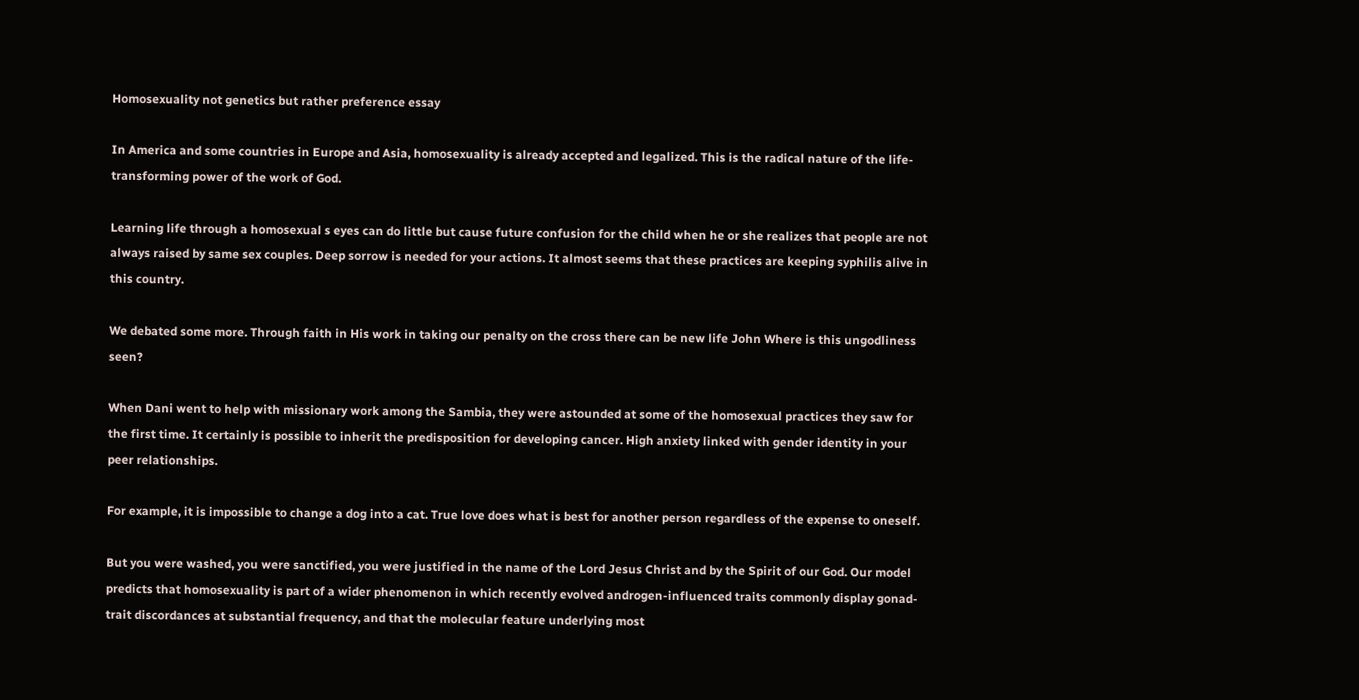Homosexuality not genetics but rather preference essay

In America and some countries in Europe and Asia, homosexuality is already accepted and legalized. This is the radical nature of the life-transforming power of the work of God.

Learning life through a homosexual s eyes can do little but cause future confusion for the child when he or she realizes that people are not always raised by same sex couples. Deep sorrow is needed for your actions. It almost seems that these practices are keeping syphilis alive in this country.

We debated some more. Through faith in His work in taking our penalty on the cross there can be new life John Where is this ungodliness seen?

When Dani went to help with missionary work among the Sambia, they were astounded at some of the homosexual practices they saw for the first time. It certainly is possible to inherit the predisposition for developing cancer. High anxiety linked with gender identity in your peer relationships.

For example, it is impossible to change a dog into a cat. True love does what is best for another person regardless of the expense to oneself.

But you were washed, you were sanctified, you were justified in the name of the Lord Jesus Christ and by the Spirit of our God. Our model predicts that homosexuality is part of a wider phenomenon in which recently evolved androgen-influenced traits commonly display gonad-trait discordances at substantial frequency, and that the molecular feature underlying most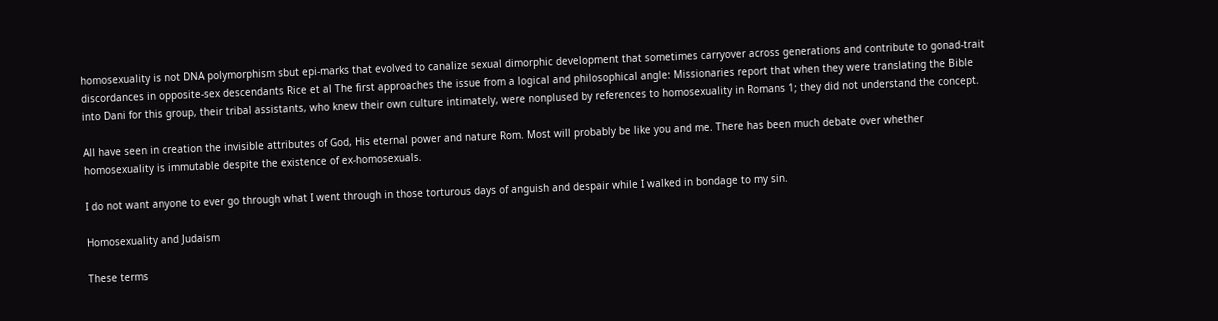homosexuality is not DNA polymorphism sbut epi-marks that evolved to canalize sexual dimorphic development that sometimes carryover across generations and contribute to gonad-trait discordances in opposite-sex descendants Rice et al The first approaches the issue from a logical and philosophical angle: Missionaries report that when they were translating the Bible into Dani for this group, their tribal assistants, who knew their own culture intimately, were nonplused by references to homosexuality in Romans 1; they did not understand the concept.

All have seen in creation the invisible attributes of God, His eternal power and nature Rom. Most will probably be like you and me. There has been much debate over whether homosexuality is immutable despite the existence of ex-homosexuals.

I do not want anyone to ever go through what I went through in those torturous days of anguish and despair while I walked in bondage to my sin.

Homosexuality and Judaism

These terms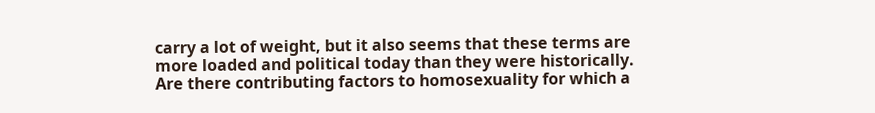carry a lot of weight, but it also seems that these terms are more loaded and political today than they were historically. Are there contributing factors to homosexuality for which a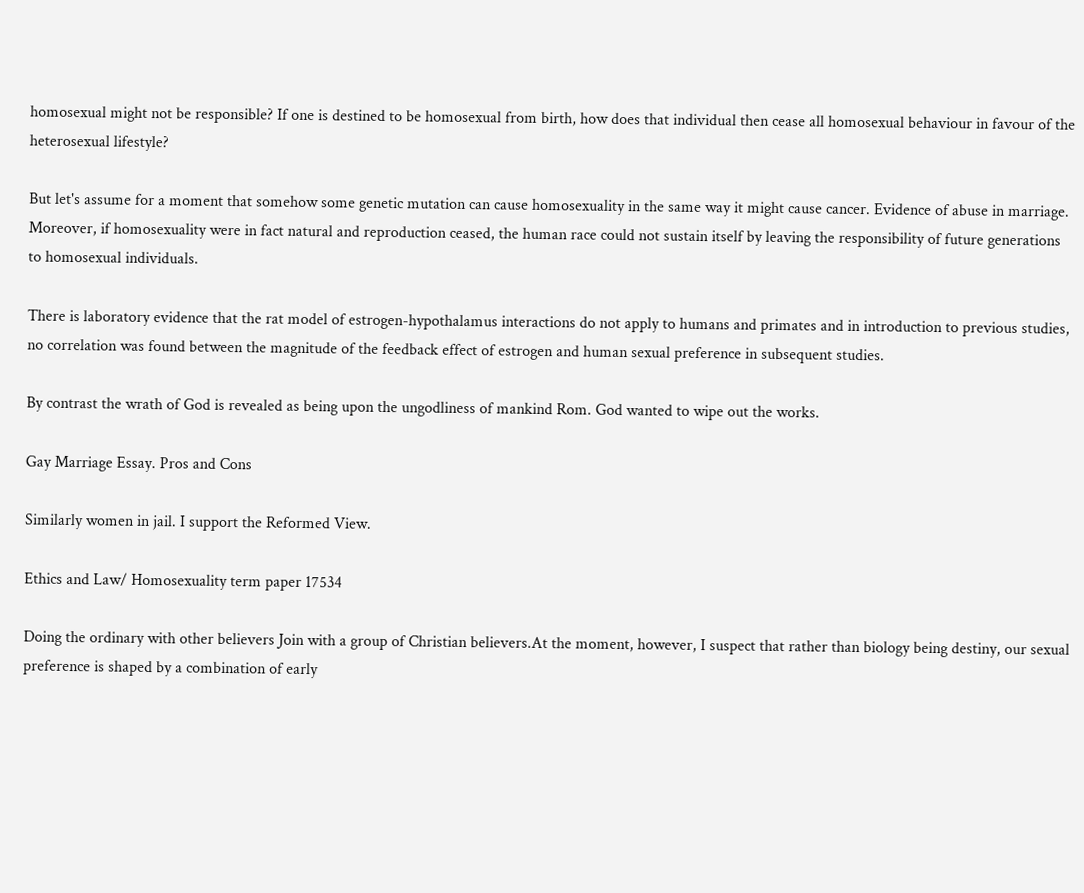homosexual might not be responsible? If one is destined to be homosexual from birth, how does that individual then cease all homosexual behaviour in favour of the heterosexual lifestyle?

But let's assume for a moment that somehow some genetic mutation can cause homosexuality in the same way it might cause cancer. Evidence of abuse in marriage. Moreover, if homosexuality were in fact natural and reproduction ceased, the human race could not sustain itself by leaving the responsibility of future generations to homosexual individuals.

There is laboratory evidence that the rat model of estrogen-hypothalamus interactions do not apply to humans and primates and in introduction to previous studies, no correlation was found between the magnitude of the feedback effect of estrogen and human sexual preference in subsequent studies.

By contrast the wrath of God is revealed as being upon the ungodliness of mankind Rom. God wanted to wipe out the works.

Gay Marriage Essay. Pros and Cons

Similarly women in jail. I support the Reformed View.

Ethics and Law/ Homosexuality term paper 17534

Doing the ordinary with other believers Join with a group of Christian believers.At the moment, however, I suspect that rather than biology being destiny, our sexual preference is shaped by a combination of early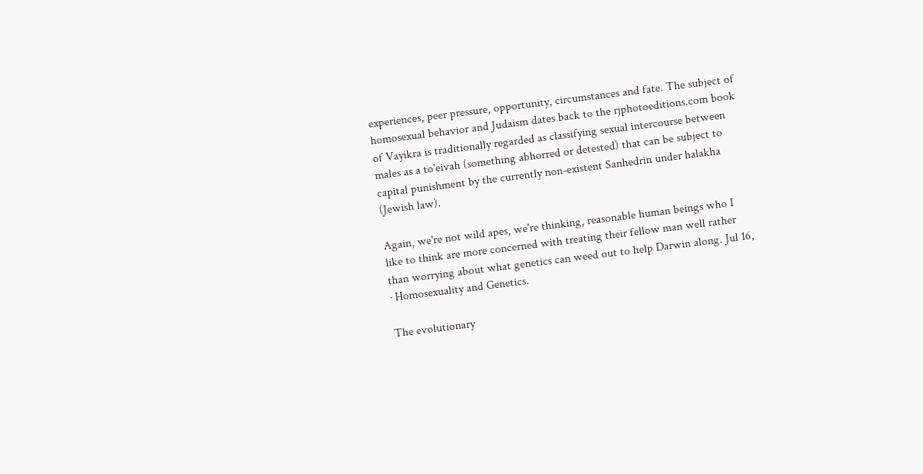experiences, peer pressure, opportunity, circumstances and fate. The subject of homosexual behavior and Judaism dates back to the rjphotoeditions.com book of Vayikra is traditionally regarded as classifying sexual intercourse between males as a to'eivah (something abhorred or detested) that can be subject to capital punishment by the currently non-existent Sanhedrin under halakha (Jewish law).

Again, we're not wild apes, we're thinking, reasonable human beings who I like to think are more concerned with treating their fellow man well rather than worrying about what genetics can weed out to help Darwin along. Jul 16,  · Homosexuality and Genetics.

The evolutionary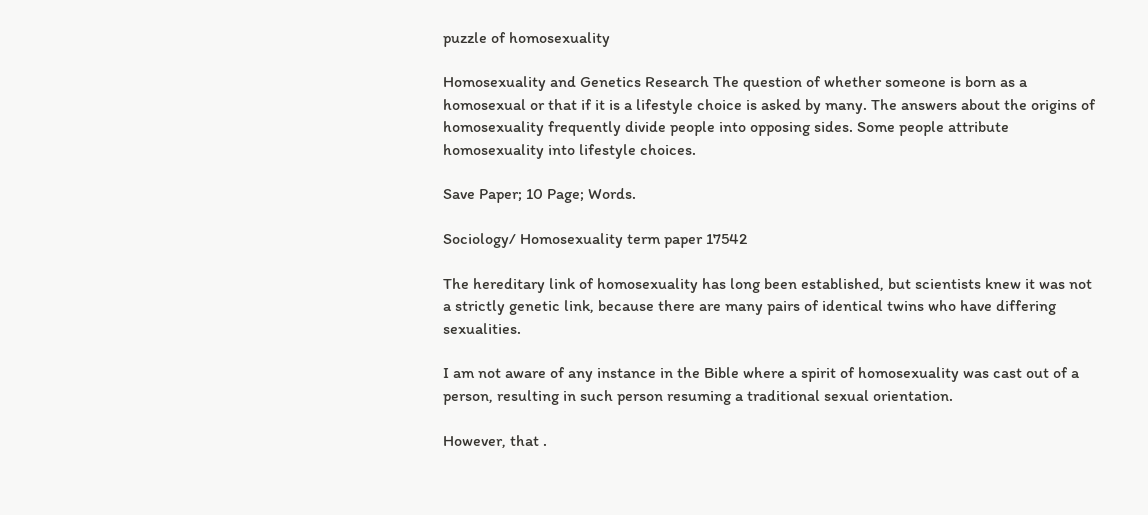puzzle of homosexuality

Homosexuality and Genetics Research The question of whether someone is born as a homosexual or that if it is a lifestyle choice is asked by many. The answers about the origins of homosexuality frequently divide people into opposing sides. Some people attribute homosexuality into lifestyle choices.

Save Paper; 10 Page; Words.

Sociology/ Homosexuality term paper 17542

The hereditary link of homosexuality has long been established, but scientists knew it was not a strictly genetic link, because there are many pairs of identical twins who have differing sexualities.

I am not aware of any instance in the Bible where a spirit of homosexuality was cast out of a person, resulting in such person resuming a traditional sexual orientation.

However, that .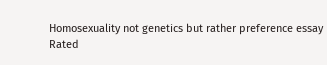Homosexuality not genetics but rather preference essay
Rated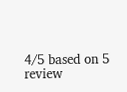4/5 based on 5 review